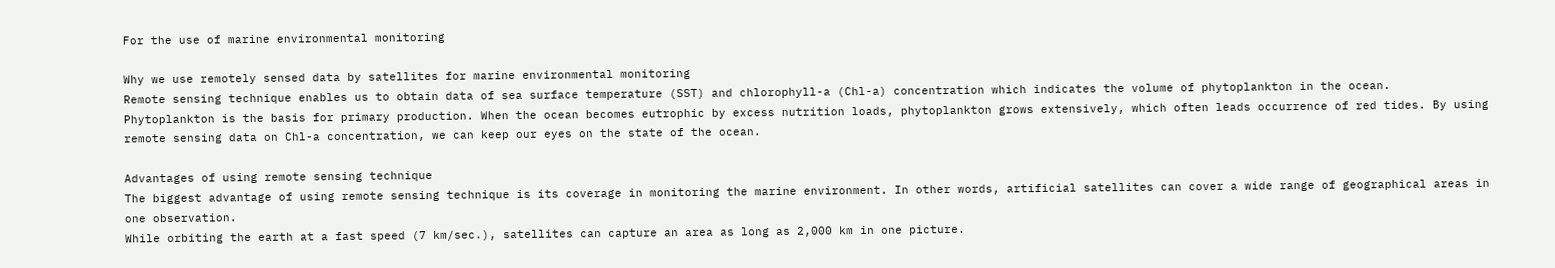For the use of marine environmental monitoring

Why we use remotely sensed data by satellites for marine environmental monitoring
Remote sensing technique enables us to obtain data of sea surface temperature (SST) and chlorophyll-a (Chl-a) concentration which indicates the volume of phytoplankton in the ocean.
Phytoplankton is the basis for primary production. When the ocean becomes eutrophic by excess nutrition loads, phytoplankton grows extensively, which often leads occurrence of red tides. By using remote sensing data on Chl-a concentration, we can keep our eyes on the state of the ocean.

Advantages of using remote sensing technique
The biggest advantage of using remote sensing technique is its coverage in monitoring the marine environment. In other words, artificial satellites can cover a wide range of geographical areas in one observation.
While orbiting the earth at a fast speed (7 km/sec.), satellites can capture an area as long as 2,000 km in one picture.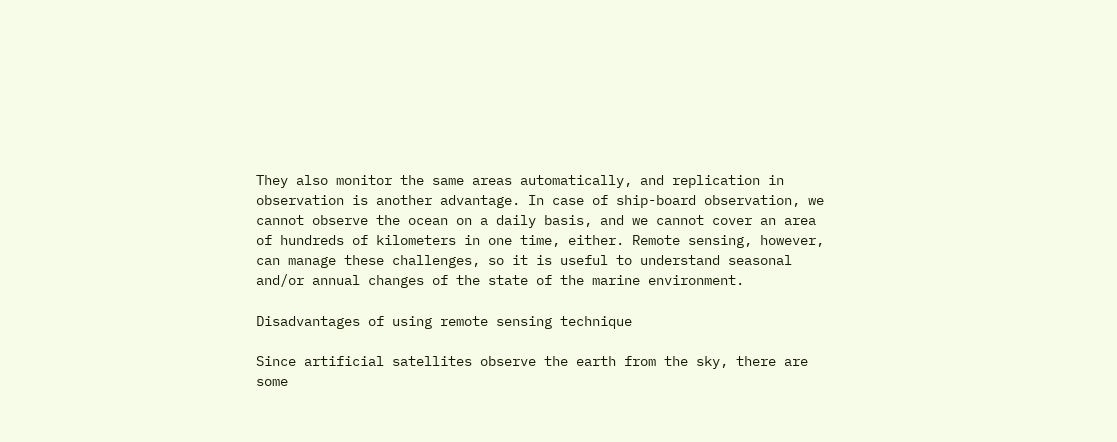They also monitor the same areas automatically, and replication in observation is another advantage. In case of ship-board observation, we cannot observe the ocean on a daily basis, and we cannot cover an area of hundreds of kilometers in one time, either. Remote sensing, however, can manage these challenges, so it is useful to understand seasonal and/or annual changes of the state of the marine environment.

Disadvantages of using remote sensing technique

Since artificial satellites observe the earth from the sky, there are some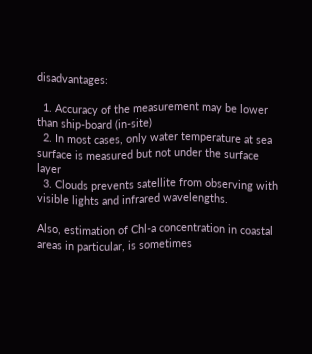disadvantages:

  1. Accuracy of the measurement may be lower than ship-board (in-site)
  2. In most cases, only water temperature at sea surface is measured but not under the surface layer
  3. Clouds prevents satellite from observing with visible lights and infrared wavelengths.

Also, estimation of Chl-a concentration in coastal areas in particular, is sometimes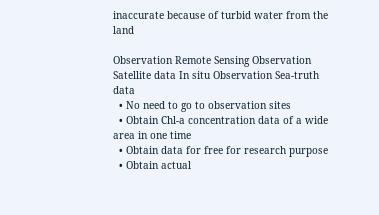inaccurate because of turbid water from the land

Observation Remote Sensing Observation Satellite data In situ Observation Sea-truth data
  • No need to go to observation sites
  • Obtain Chl-a concentration data of a wide area in one time
  • Obtain data for free for research purpose
  • Obtain actual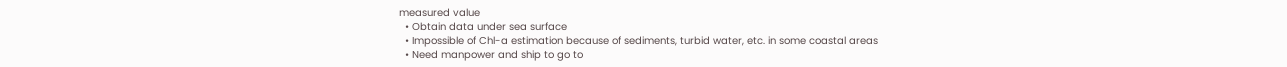measured value
  • Obtain data under sea surface
  • Impossible of Chl-a estimation because of sediments, turbid water, etc. in some coastal areas
  • Need manpower and ship to go to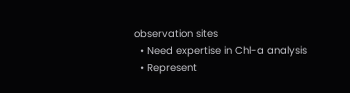observation sites
  • Need expertise in Chl-a analysis
  • Represent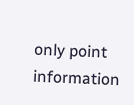only point information